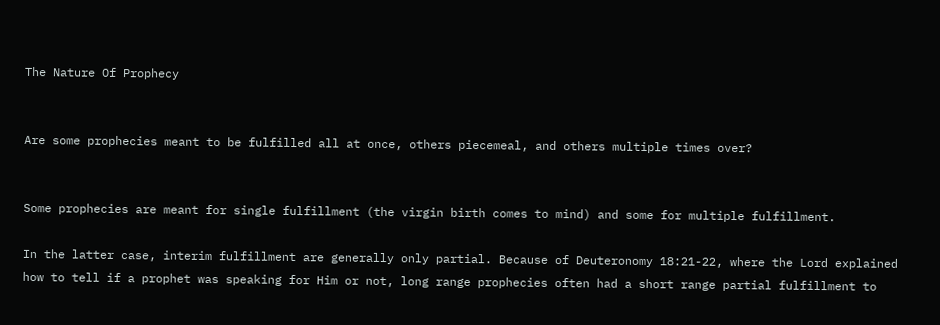The Nature Of Prophecy


Are some prophecies meant to be fulfilled all at once, others piecemeal, and others multiple times over?


Some prophecies are meant for single fulfillment (the virgin birth comes to mind) and some for multiple fulfillment.

In the latter case, interim fulfillment are generally only partial. Because of Deuteronomy 18:21-22, where the Lord explained how to tell if a prophet was speaking for Him or not, long range prophecies often had a short range partial fulfillment to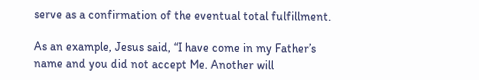serve as a confirmation of the eventual total fulfillment.

As an example, Jesus said, “I have come in my Father’s name and you did not accept Me. Another will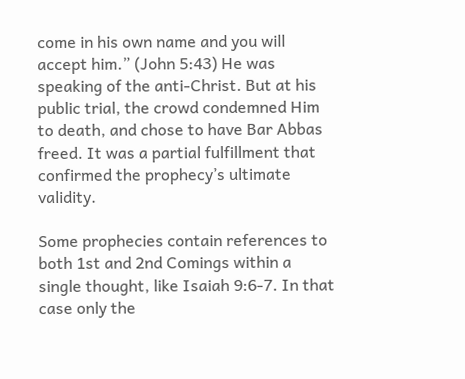come in his own name and you will accept him.” (John 5:43) He was speaking of the anti-Christ. But at his public trial, the crowd condemned Him to death, and chose to have Bar Abbas freed. It was a partial fulfillment that confirmed the prophecy’s ultimate validity.

Some prophecies contain references to both 1st and 2nd Comings within a single thought, like Isaiah 9:6-7. In that case only the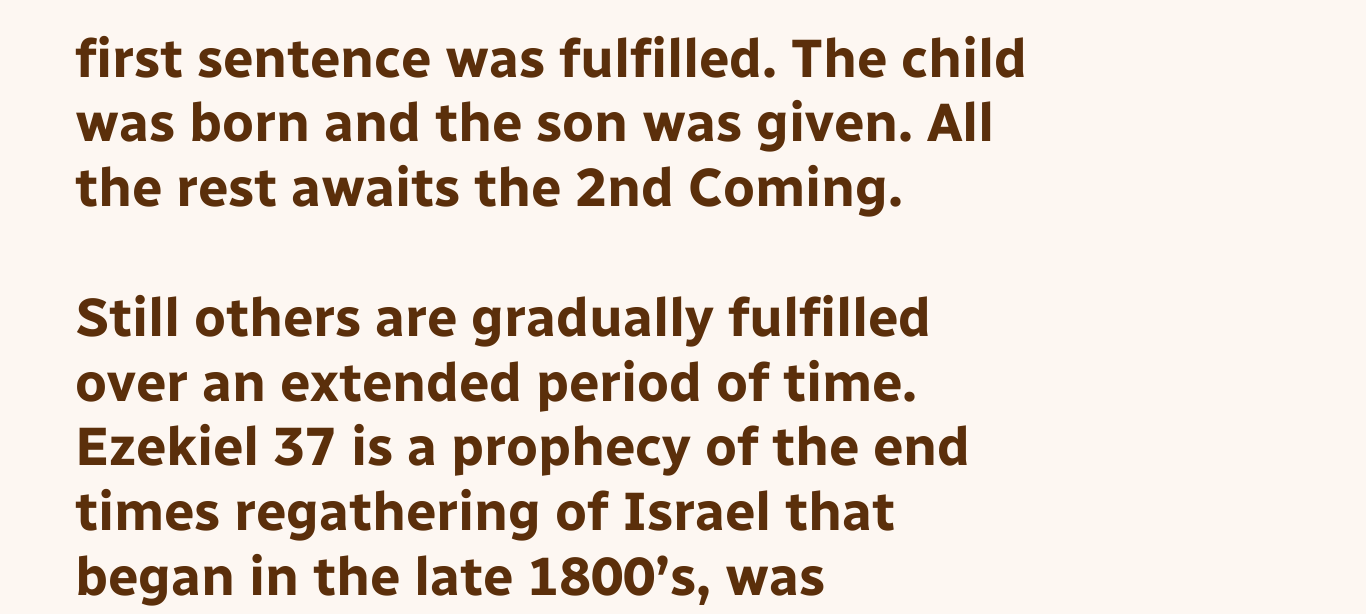first sentence was fulfilled. The child was born and the son was given. All the rest awaits the 2nd Coming.

Still others are gradually fulfilled over an extended period of time. Ezekiel 37 is a prophecy of the end times regathering of Israel that began in the late 1800’s, was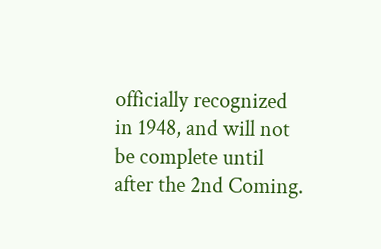officially recognized in 1948, and will not be complete until after the 2nd Coming.